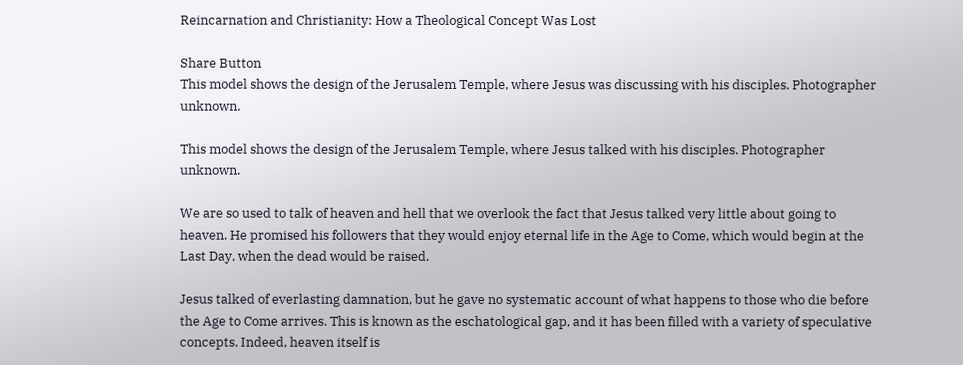Reincarnation and Christianity: How a Theological Concept Was Lost

Share Button
This model shows the design of the Jerusalem Temple, where Jesus was discussing with his disciples. Photographer unknown.

This model shows the design of the Jerusalem Temple, where Jesus talked with his disciples. Photographer unknown.

We are so used to talk of heaven and hell that we overlook the fact that Jesus talked very little about going to heaven. He promised his followers that they would enjoy eternal life in the Age to Come, which would begin at the Last Day, when the dead would be raised.

Jesus talked of everlasting damnation, but he gave no systematic account of what happens to those who die before the Age to Come arrives. This is known as the eschatological gap, and it has been filled with a variety of speculative concepts. Indeed, heaven itself is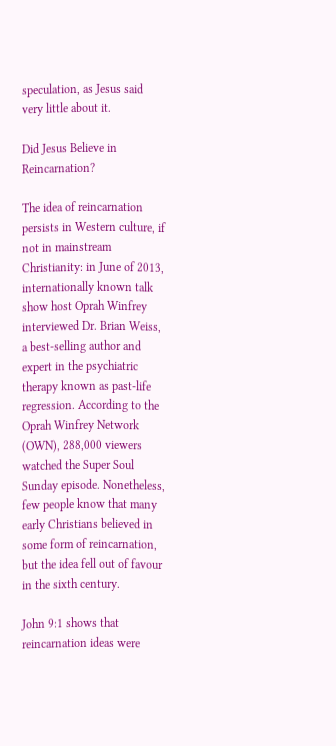speculation, as Jesus said very little about it.

Did Jesus Believe in Reincarnation?

The idea of reincarnation persists in Western culture, if not in mainstream Christianity: in June of 2013, internationally known talk show host Oprah Winfrey interviewed Dr. Brian Weiss, a best-selling author and expert in the psychiatric therapy known as past-life regression. According to the Oprah Winfrey Network (OWN), 288,000 viewers watched the Super Soul Sunday episode. Nonetheless, few people know that many early Christians believed in some form of reincarnation, but the idea fell out of favour in the sixth century.

John 9:1 shows that reincarnation ideas were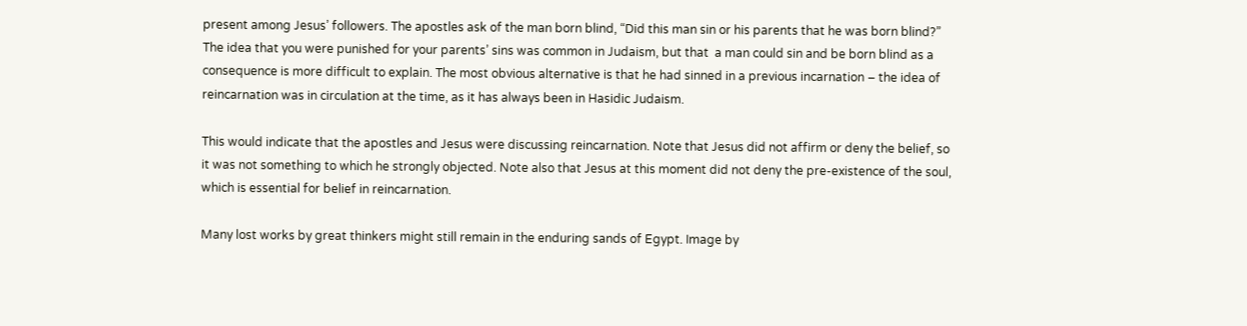present among Jesus’ followers. The apostles ask of the man born blind, “Did this man sin or his parents that he was born blind?”  The idea that you were punished for your parents’ sins was common in Judaism, but that  a man could sin and be born blind as a consequence is more difficult to explain. The most obvious alternative is that he had sinned in a previous incarnation – the idea of reincarnation was in circulation at the time, as it has always been in Hasidic Judaism.

This would indicate that the apostles and Jesus were discussing reincarnation. Note that Jesus did not affirm or deny the belief, so it was not something to which he strongly objected. Note also that Jesus at this moment did not deny the pre-existence of the soul, which is essential for belief in reincarnation.

Many lost works by great thinkers might still remain in the enduring sands of Egypt. Image by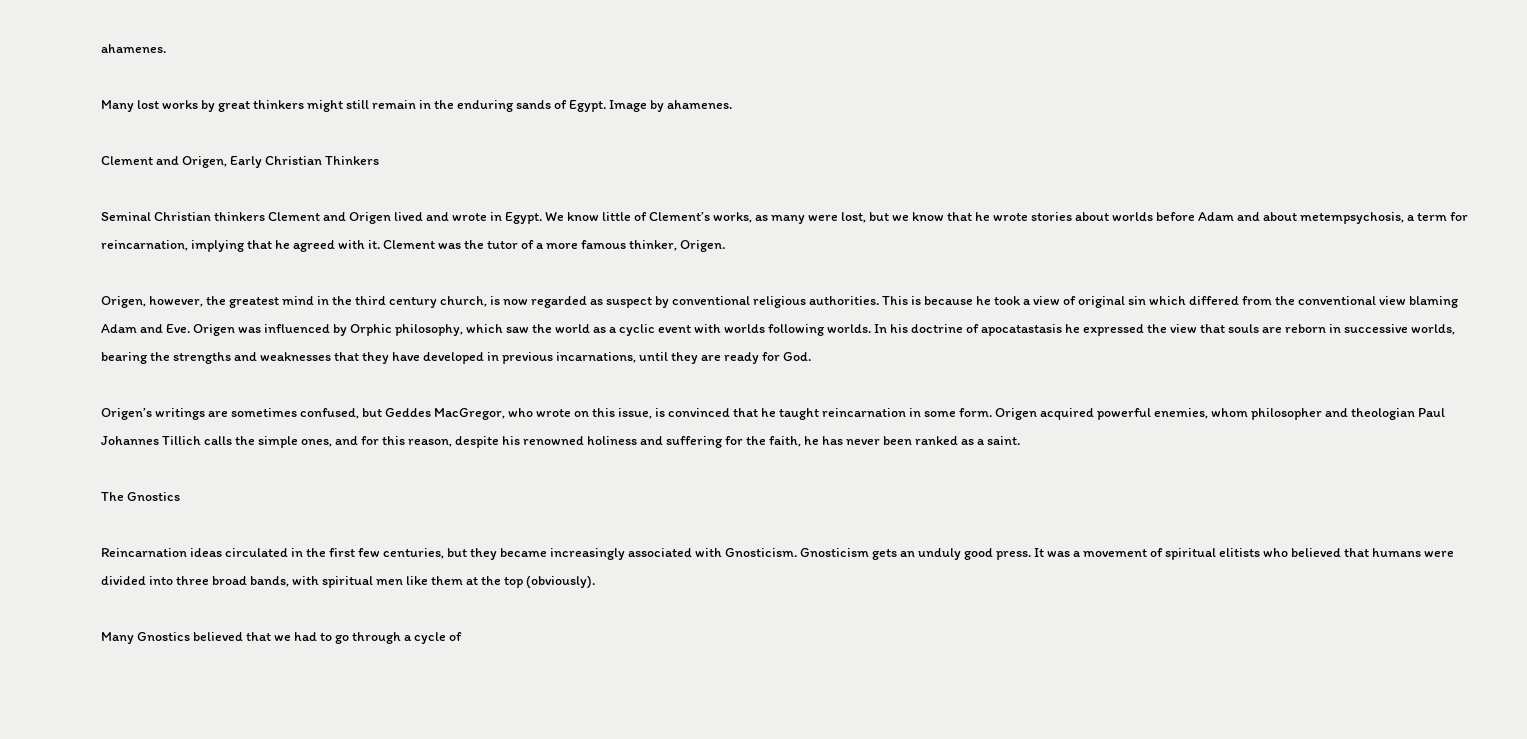ahamenes.

Many lost works by great thinkers might still remain in the enduring sands of Egypt. Image by ahamenes.

Clement and Origen, Early Christian Thinkers

Seminal Christian thinkers Clement and Origen lived and wrote in Egypt. We know little of Clement’s works, as many were lost, but we know that he wrote stories about worlds before Adam and about metempsychosis, a term for reincarnation, implying that he agreed with it. Clement was the tutor of a more famous thinker, Origen.

Origen, however, the greatest mind in the third century church, is now regarded as suspect by conventional religious authorities. This is because he took a view of original sin which differed from the conventional view blaming Adam and Eve. Origen was influenced by Orphic philosophy, which saw the world as a cyclic event with worlds following worlds. In his doctrine of apocatastasis he expressed the view that souls are reborn in successive worlds, bearing the strengths and weaknesses that they have developed in previous incarnations, until they are ready for God.

Origen’s writings are sometimes confused, but Geddes MacGregor, who wrote on this issue, is convinced that he taught reincarnation in some form. Origen acquired powerful enemies, whom philosopher and theologian Paul Johannes Tillich calls the simple ones, and for this reason, despite his renowned holiness and suffering for the faith, he has never been ranked as a saint.

The Gnostics

Reincarnation ideas circulated in the first few centuries, but they became increasingly associated with Gnosticism. Gnosticism gets an unduly good press. It was a movement of spiritual elitists who believed that humans were divided into three broad bands, with spiritual men like them at the top (obviously).

Many Gnostics believed that we had to go through a cycle of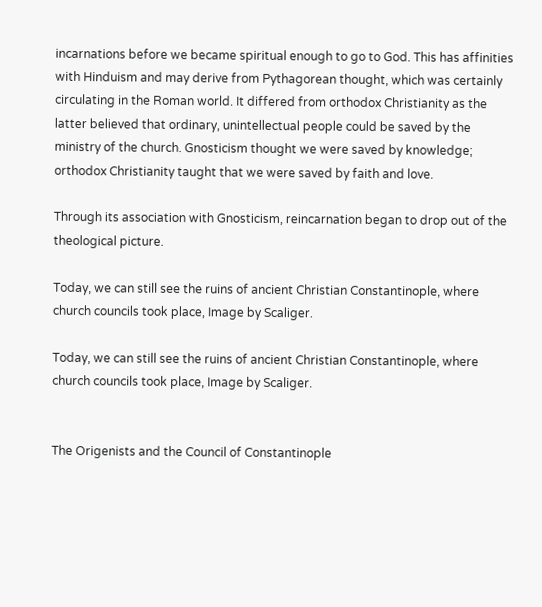incarnations before we became spiritual enough to go to God. This has affinities with Hinduism and may derive from Pythagorean thought, which was certainly circulating in the Roman world. It differed from orthodox Christianity as the latter believed that ordinary, unintellectual people could be saved by the ministry of the church. Gnosticism thought we were saved by knowledge; orthodox Christianity taught that we were saved by faith and love.

Through its association with Gnosticism, reincarnation began to drop out of the theological picture.

Today, we can still see the ruins of ancient Christian Constantinople, where church councils took place, Image by Scaliger.

Today, we can still see the ruins of ancient Christian Constantinople, where church councils took place, Image by Scaliger.


The Origenists and the Council of Constantinople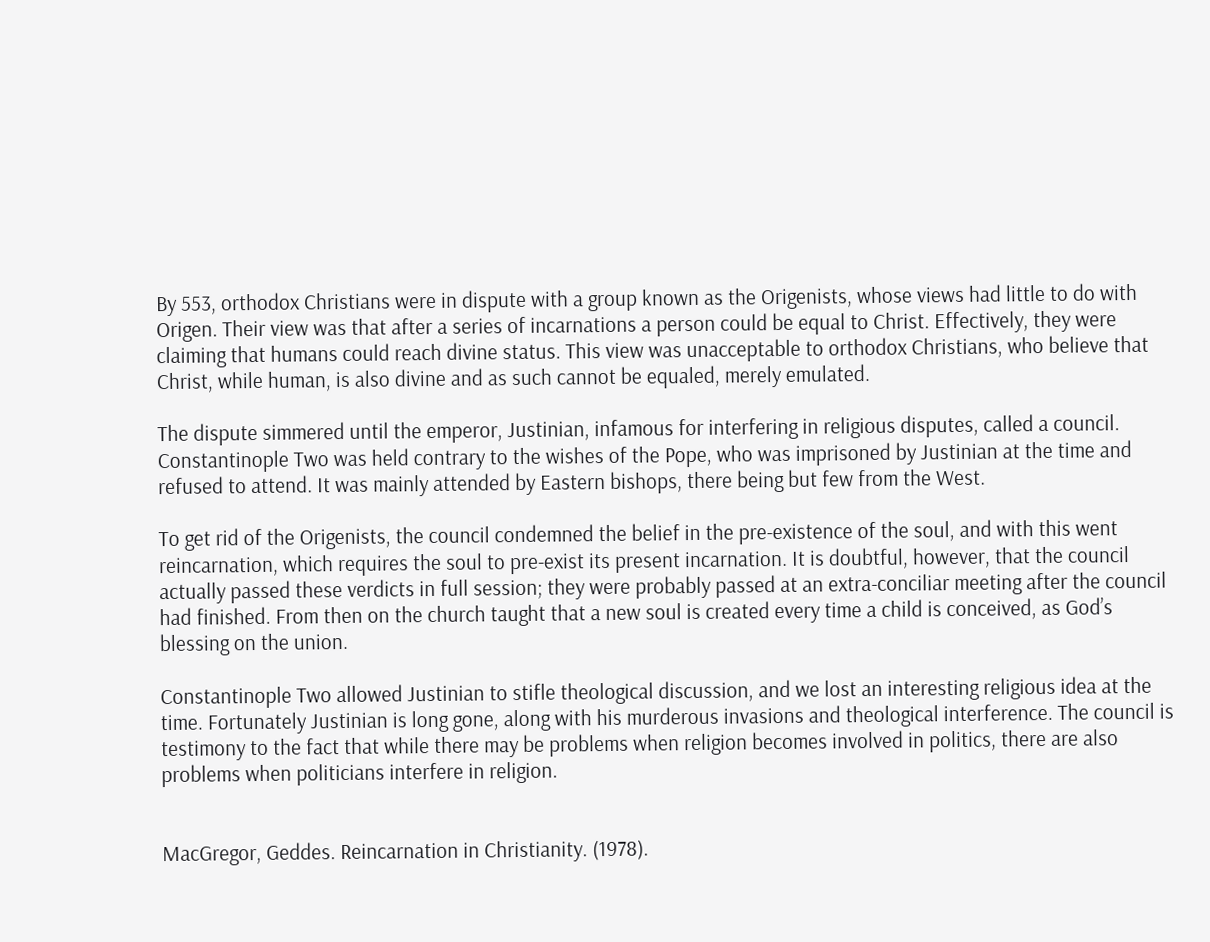By 553, orthodox Christians were in dispute with a group known as the Origenists, whose views had little to do with Origen. Their view was that after a series of incarnations a person could be equal to Christ. Effectively, they were claiming that humans could reach divine status. This view was unacceptable to orthodox Christians, who believe that Christ, while human, is also divine and as such cannot be equaled, merely emulated.

The dispute simmered until the emperor, Justinian, infamous for interfering in religious disputes, called a council. Constantinople Two was held contrary to the wishes of the Pope, who was imprisoned by Justinian at the time and refused to attend. It was mainly attended by Eastern bishops, there being but few from the West.

To get rid of the Origenists, the council condemned the belief in the pre-existence of the soul, and with this went reincarnation, which requires the soul to pre-exist its present incarnation. It is doubtful, however, that the council actually passed these verdicts in full session; they were probably passed at an extra-conciliar meeting after the council had finished. From then on the church taught that a new soul is created every time a child is conceived, as God’s blessing on the union.

Constantinople Two allowed Justinian to stifle theological discussion, and we lost an interesting religious idea at the time. Fortunately Justinian is long gone, along with his murderous invasions and theological interference. The council is testimony to the fact that while there may be problems when religion becomes involved in politics, there are also problems when politicians interfere in religion.


MacGregor, Geddes. Reincarnation in Christianity. (1978).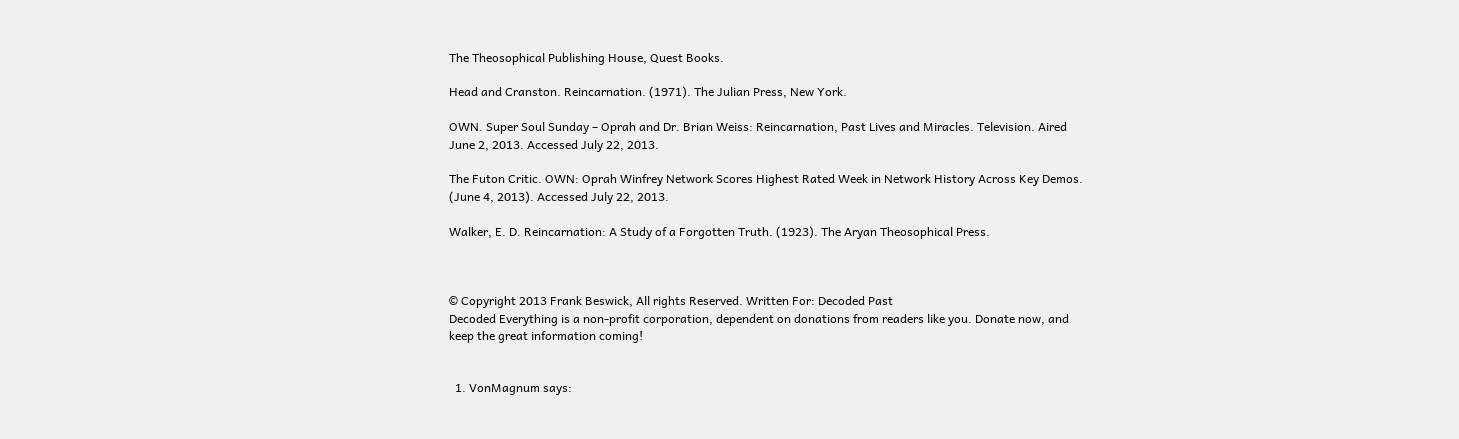The Theosophical Publishing House, Quest Books.

Head and Cranston. Reincarnation. (1971). The Julian Press, New York.

OWN. Super Soul Sunday – Oprah and Dr. Brian Weiss: Reincarnation, Past Lives and Miracles. Television. Aired June 2, 2013. Accessed July 22, 2013.

The Futon Critic. OWN: Oprah Winfrey Network Scores Highest Rated Week in Network History Across Key Demos. (June 4, 2013). Accessed July 22, 2013.

Walker, E. D. Reincarnation: A Study of a Forgotten Truth. (1923). The Aryan Theosophical Press.



© Copyright 2013 Frank Beswick, All rights Reserved. Written For: Decoded Past
Decoded Everything is a non-profit corporation, dependent on donations from readers like you. Donate now, and keep the great information coming!


  1. VonMagnum says: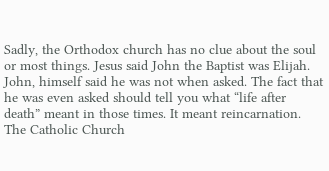Sadly, the Orthodox church has no clue about the soul or most things. Jesus said John the Baptist was Elijah. John, himself said he was not when asked. The fact that he was even asked should tell you what “life after death” meant in those times. It meant reincarnation. The Catholic Church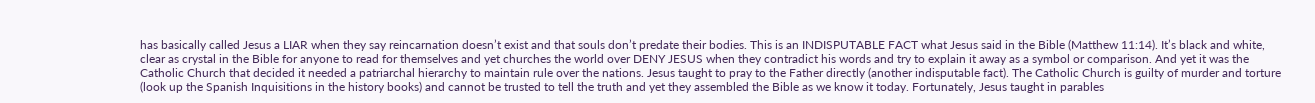has basically called Jesus a LIAR when they say reincarnation doesn’t exist and that souls don’t predate their bodies. This is an INDISPUTABLE FACT what Jesus said in the Bible (Matthew 11:14). It’s black and white, clear as crystal in the Bible for anyone to read for themselves and yet churches the world over DENY JESUS when they contradict his words and try to explain it away as a symbol or comparison. And yet it was the Catholic Church that decided it needed a patriarchal hierarchy to maintain rule over the nations. Jesus taught to pray to the Father directly (another indisputable fact). The Catholic Church is guilty of murder and torture (look up the Spanish Inquisitions in the history books) and cannot be trusted to tell the truth and yet they assembled the Bible as we know it today. Fortunately, Jesus taught in parables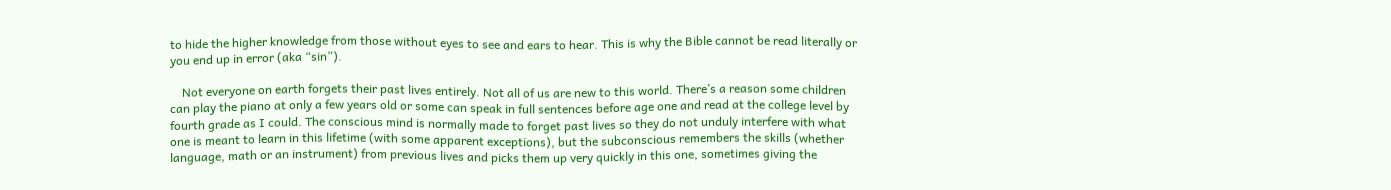to hide the higher knowledge from those without eyes to see and ears to hear. This is why the Bible cannot be read literally or you end up in error (aka “sin”).

    Not everyone on earth forgets their past lives entirely. Not all of us are new to this world. There’s a reason some children can play the piano at only a few years old or some can speak in full sentences before age one and read at the college level by fourth grade as I could. The conscious mind is normally made to forget past lives so they do not unduly interfere with what one is meant to learn in this lifetime (with some apparent exceptions), but the subconscious remembers the skills (whether language, math or an instrument) from previous lives and picks them up very quickly in this one, sometimes giving the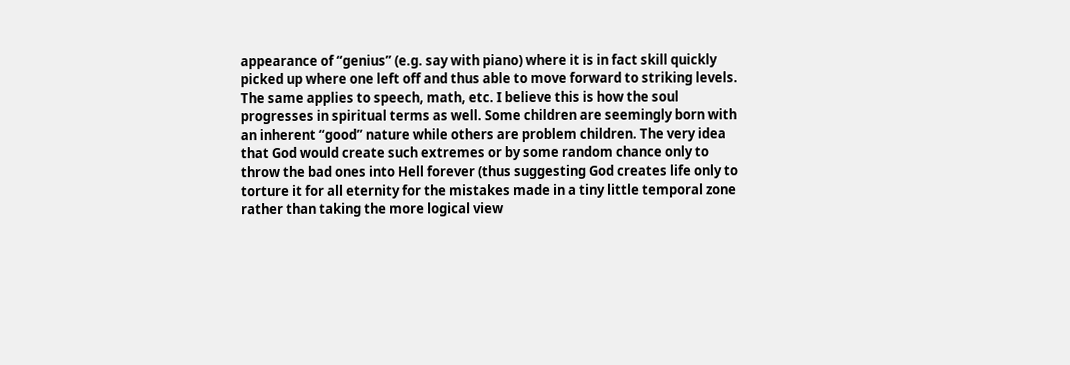appearance of “genius” (e.g. say with piano) where it is in fact skill quickly picked up where one left off and thus able to move forward to striking levels. The same applies to speech, math, etc. I believe this is how the soul progresses in spiritual terms as well. Some children are seemingly born with an inherent “good” nature while others are problem children. The very idea that God would create such extremes or by some random chance only to throw the bad ones into Hell forever (thus suggesting God creates life only to torture it for all eternity for the mistakes made in a tiny little temporal zone rather than taking the more logical view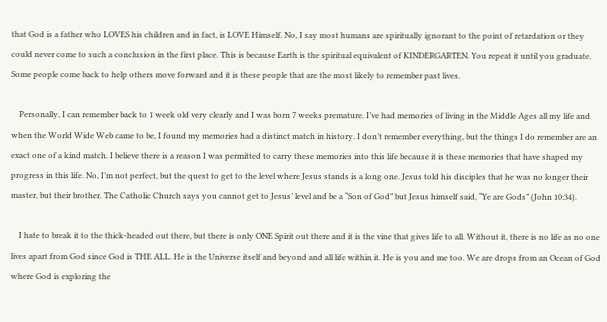that God is a father who LOVES his children and in fact, is LOVE Himself. No, I say most humans are spiritually ignorant to the point of retardation or they could never come to such a conclusion in the first place. This is because Earth is the spiritual equivalent of KINDERGARTEN. You repeat it until you graduate. Some people come back to help others move forward and it is these people that are the most likely to remember past lives.

    Personally, I can remember back to 1 week old very clearly and I was born 7 weeks premature. I’ve had memories of living in the Middle Ages all my life and when the World Wide Web came to be, I found my memories had a distinct match in history. I don’t remember everything, but the things I do remember are an exact one of a kind match. I believe there is a reason I was permitted to carry these memories into this life because it is these memories that have shaped my progress in this life. No, I’m not perfect, but the quest to get to the level where Jesus stands is a long one. Jesus told his disciples that he was no longer their master, but their brother. The Catholic Church says you cannot get to Jesus’ level and be a “Son of God” but Jesus himself said, “Ye are Gods” (John 10:34).

    I hate to break it to the thick-headed out there, but there is only ONE Spirit out there and it is the vine that gives life to all. Without it, there is no life as no one lives apart from God since God is THE ALL. He is the Universe itself and beyond and all life within it. He is you and me too. We are drops from an Ocean of God where God is exploring the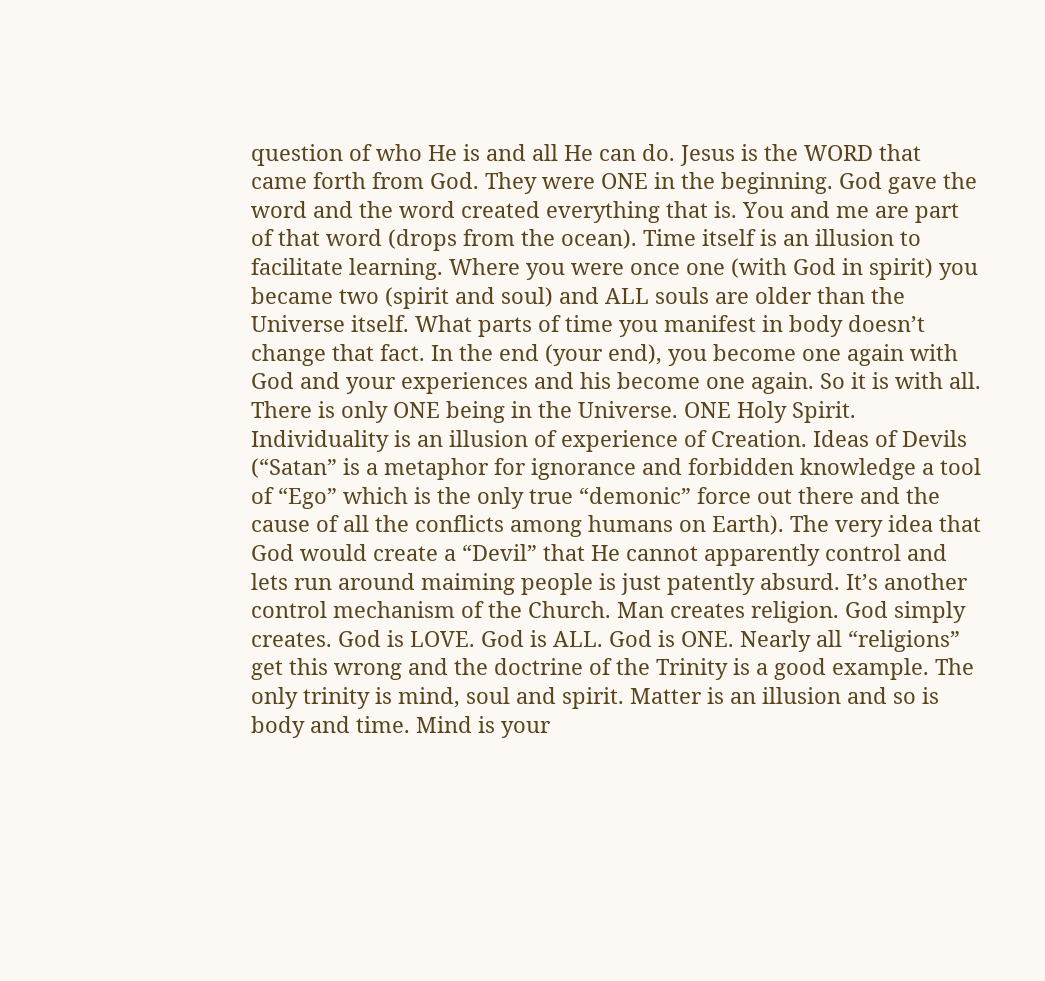question of who He is and all He can do. Jesus is the WORD that came forth from God. They were ONE in the beginning. God gave the word and the word created everything that is. You and me are part of that word (drops from the ocean). Time itself is an illusion to facilitate learning. Where you were once one (with God in spirit) you became two (spirit and soul) and ALL souls are older than the Universe itself. What parts of time you manifest in body doesn’t change that fact. In the end (your end), you become one again with God and your experiences and his become one again. So it is with all. There is only ONE being in the Universe. ONE Holy Spirit. Individuality is an illusion of experience of Creation. Ideas of Devils (“Satan” is a metaphor for ignorance and forbidden knowledge a tool of “Ego” which is the only true “demonic” force out there and the cause of all the conflicts among humans on Earth). The very idea that God would create a “Devil” that He cannot apparently control and lets run around maiming people is just patently absurd. It’s another control mechanism of the Church. Man creates religion. God simply creates. God is LOVE. God is ALL. God is ONE. Nearly all “religions” get this wrong and the doctrine of the Trinity is a good example. The only trinity is mind, soul and spirit. Matter is an illusion and so is body and time. Mind is your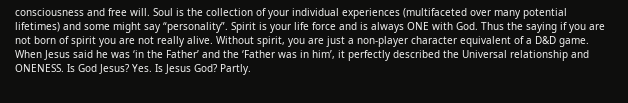consciousness and free will. Soul is the collection of your individual experiences (multifaceted over many potential lifetimes) and some might say “personality”. Spirit is your life force and is always ONE with God. Thus the saying if you are not born of spirit you are not really alive. Without spirit, you are just a non-player character equivalent of a D&D game. When Jesus said he was ‘in the Father’ and the ‘Father was in him’, it perfectly described the Universal relationship and ONENESS. Is God Jesus? Yes. Is Jesus God? Partly.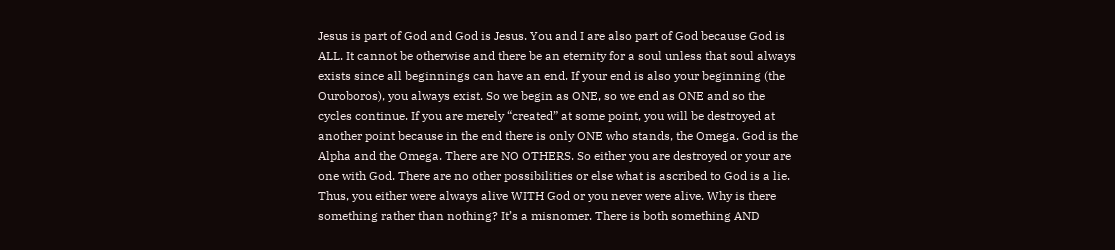Jesus is part of God and God is Jesus. You and I are also part of God because God is ALL. It cannot be otherwise and there be an eternity for a soul unless that soul always exists since all beginnings can have an end. If your end is also your beginning (the Ouroboros), you always exist. So we begin as ONE, so we end as ONE and so the cycles continue. If you are merely “created” at some point, you will be destroyed at another point because in the end there is only ONE who stands, the Omega. God is the Alpha and the Omega. There are NO OTHERS. So either you are destroyed or your are one with God. There are no other possibilities or else what is ascribed to God is a lie. Thus, you either were always alive WITH God or you never were alive. Why is there something rather than nothing? It’s a misnomer. There is both something AND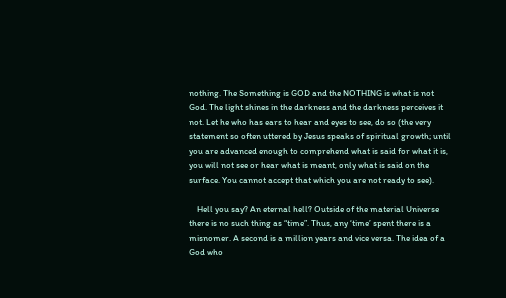nothing. The Something is GOD and the NOTHING is what is not God. The light shines in the darkness and the darkness perceives it not. Let he who has ears to hear and eyes to see, do so (the very statement so often uttered by Jesus speaks of spiritual growth; until you are advanced enough to comprehend what is said for what it is, you will not see or hear what is meant, only what is said on the surface. You cannot accept that which you are not ready to see).

    Hell you say? An eternal hell? Outside of the material Universe there is no such thing as “time”. Thus, any ‘time’ spent there is a misnomer. A second is a million years and vice versa. The idea of a God who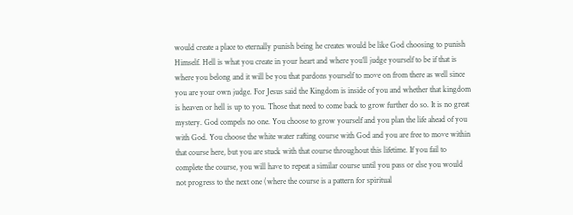would create a place to eternally punish being he creates would be like God choosing to punish Himself. Hell is what you create in your heart and where you’ll judge yourself to be if that is where you belong and it will be you that pardons yourself to move on from there as well since you are your own judge. For Jesus said the Kingdom is inside of you and whether that kingdom is heaven or hell is up to you. Those that need to come back to grow further do so. It is no great mystery. God compels no one. You choose to grow yourself and you plan the life ahead of you with God. You choose the white water rafting course with God and you are free to move within that course here, but you are stuck with that course throughout this lifetime. If you fail to complete the course, you will have to repeat a similar course until you pass or else you would not progress to the next one (where the course is a pattern for spiritual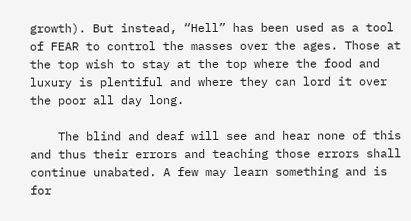growth). But instead, “Hell” has been used as a tool of FEAR to control the masses over the ages. Those at the top wish to stay at the top where the food and luxury is plentiful and where they can lord it over the poor all day long.

    The blind and deaf will see and hear none of this and thus their errors and teaching those errors shall continue unabated. A few may learn something and is for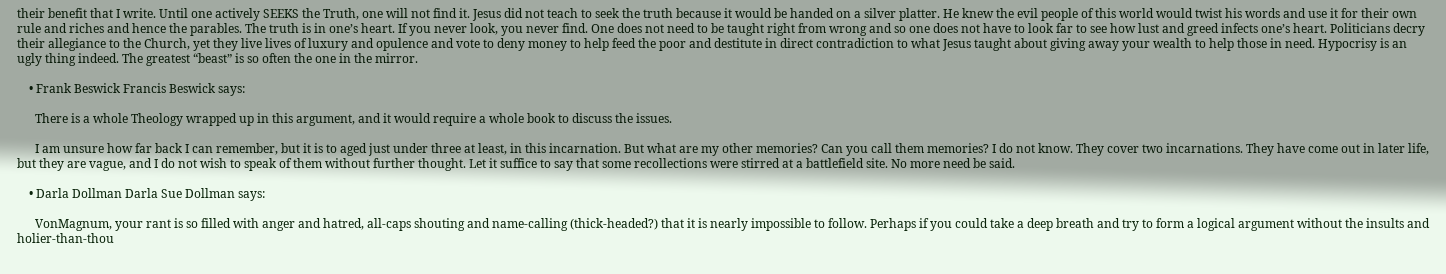their benefit that I write. Until one actively SEEKS the Truth, one will not find it. Jesus did not teach to seek the truth because it would be handed on a silver platter. He knew the evil people of this world would twist his words and use it for their own rule and riches and hence the parables. The truth is in one’s heart. If you never look, you never find. One does not need to be taught right from wrong and so one does not have to look far to see how lust and greed infects one’s heart. Politicians decry their allegiance to the Church, yet they live lives of luxury and opulence and vote to deny money to help feed the poor and destitute in direct contradiction to what Jesus taught about giving away your wealth to help those in need. Hypocrisy is an ugly thing indeed. The greatest “beast” is so often the one in the mirror.

    • Frank Beswick Francis Beswick says:

      There is a whole Theology wrapped up in this argument, and it would require a whole book to discuss the issues.

      I am unsure how far back I can remember, but it is to aged just under three at least, in this incarnation. But what are my other memories? Can you call them memories? I do not know. They cover two incarnations. They have come out in later life, but they are vague, and I do not wish to speak of them without further thought. Let it suffice to say that some recollections were stirred at a battlefield site. No more need be said.

    • Darla Dollman Darla Sue Dollman says:

      VonMagnum, your rant is so filled with anger and hatred, all-caps shouting and name-calling (thick-headed?) that it is nearly impossible to follow. Perhaps if you could take a deep breath and try to form a logical argument without the insults and holier-than-thou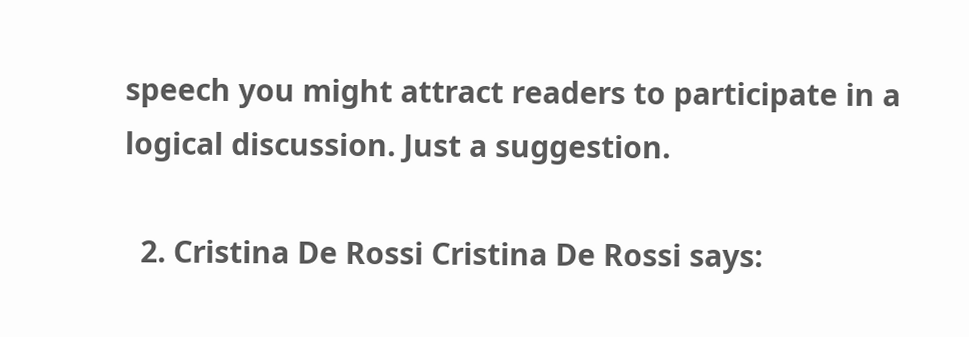speech you might attract readers to participate in a logical discussion. Just a suggestion.

  2. Cristina De Rossi Cristina De Rossi says: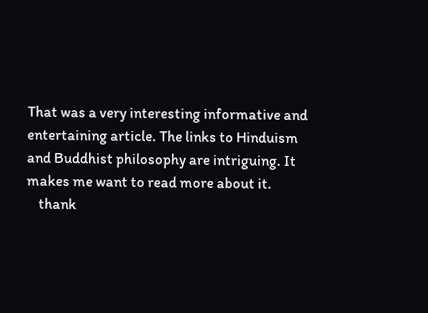That was a very interesting informative and entertaining article. The links to Hinduism and Buddhist philosophy are intriguing. It makes me want to read more about it.
    thank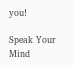you!

Speak Your Mind